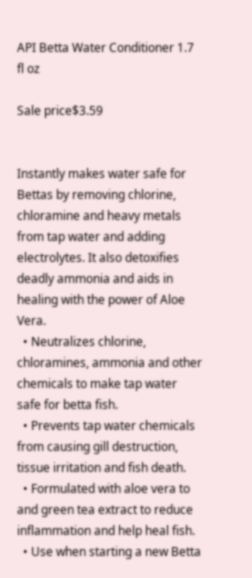API Betta Water Conditioner 1.7 fl oz

Sale price$3.59


Instantly makes water safe for Bettas by removing chlorine, chloramine and heavy metals from tap water and adding electrolytes. It also detoxifies deadly ammonia and aids in healing with the power of Aloe Vera.
  • Neutralizes chlorine, chloramines, ammonia and other chemicals to make tap water safe for betta fish.
  • Prevents tap water chemicals from causing gill destruction, tissue irritation and fish death.
  • Formulated with aloe vera to and green tea extract to reduce inflammation and help heal fish.
  • Use when starting a new Betta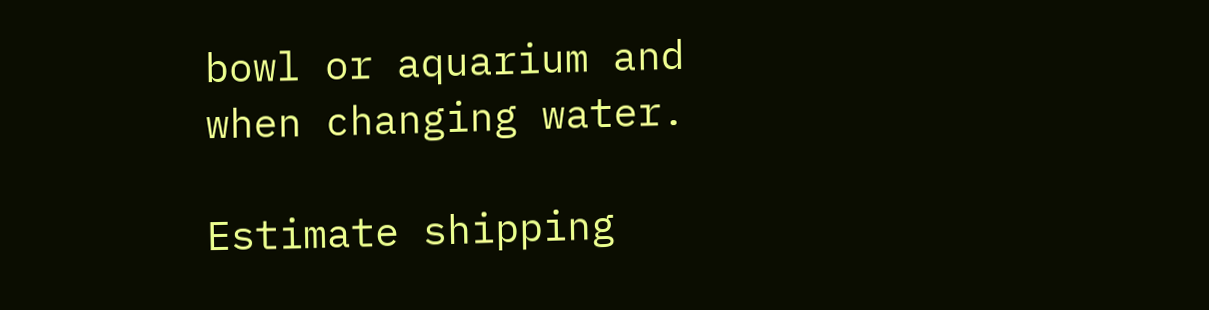bowl or aquarium and when changing water.

Estimate shipping